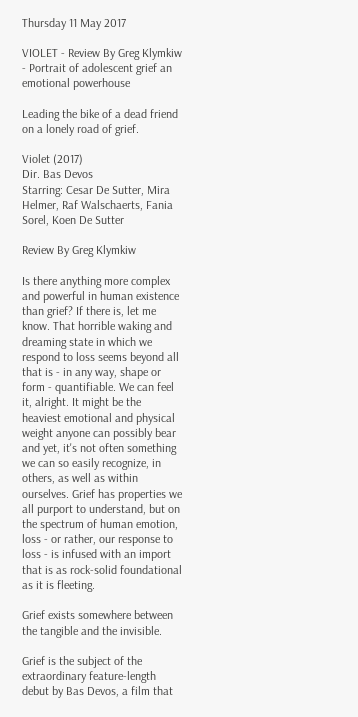Thursday 11 May 2017

VIOLET - Review By Greg Klymkiw - Portrait of adolescent grief an emotional powerhouse

Leading the bike of a dead friend on a lonely road of grief.

Violet (2017)
Dir. Bas Devos
Starring: Cesar De Sutter, Mira Helmer, Raf Walschaerts, Fania Sorel, Koen De Sutter

Review By Greg Klymkiw

Is there anything more complex and powerful in human existence than grief? If there is, let me know. That horrible waking and dreaming state in which we respond to loss seems beyond all that is - in any way, shape or form - quantifiable. We can feel it, alright. It might be the heaviest emotional and physical weight anyone can possibly bear and yet, it's not often something we can so easily recognize, in others, as well as within ourselves. Grief has properties we all purport to understand, but on the spectrum of human emotion, loss - or rather, our response to loss - is infused with an import that is as rock-solid foundational as it is fleeting.

Grief exists somewhere between the tangible and the invisible.

Grief is the subject of the extraordinary feature-length debut by Bas Devos, a film that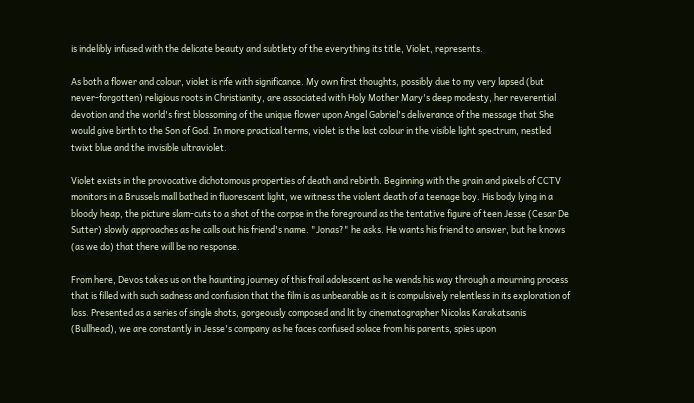is indelibly infused with the delicate beauty and subtlety of the everything its title, Violet, represents.

As both a flower and colour, violet is rife with significance. My own first thoughts, possibly due to my very lapsed (but never-forgotten) religious roots in Christianity, are associated with Holy Mother Mary's deep modesty, her reverential devotion and the world's first blossoming of the unique flower upon Angel Gabriel's deliverance of the message that She would give birth to the Son of God. In more practical terms, violet is the last colour in the visible light spectrum, nestled twixt blue and the invisible ultraviolet.

Violet exists in the provocative dichotomous properties of death and rebirth. Beginning with the grain and pixels of CCTV monitors in a Brussels mall bathed in fluorescent light, we witness the violent death of a teenage boy. His body lying in a bloody heap, the picture slam-cuts to a shot of the corpse in the foreground as the tentative figure of teen Jesse (Cesar De Sutter) slowly approaches as he calls out his friend's name. "Jonas?" he asks. He wants his friend to answer, but he knows (as we do) that there will be no response.

From here, Devos takes us on the haunting journey of this frail adolescent as he wends his way through a mourning process that is filled with such sadness and confusion that the film is as unbearable as it is compulsively relentless in its exploration of loss. Presented as a series of single shots, gorgeously composed and lit by cinematographer Nicolas Karakatsanis (Bullhead), we are constantly in Jesse's company as he faces confused solace from his parents, spies upon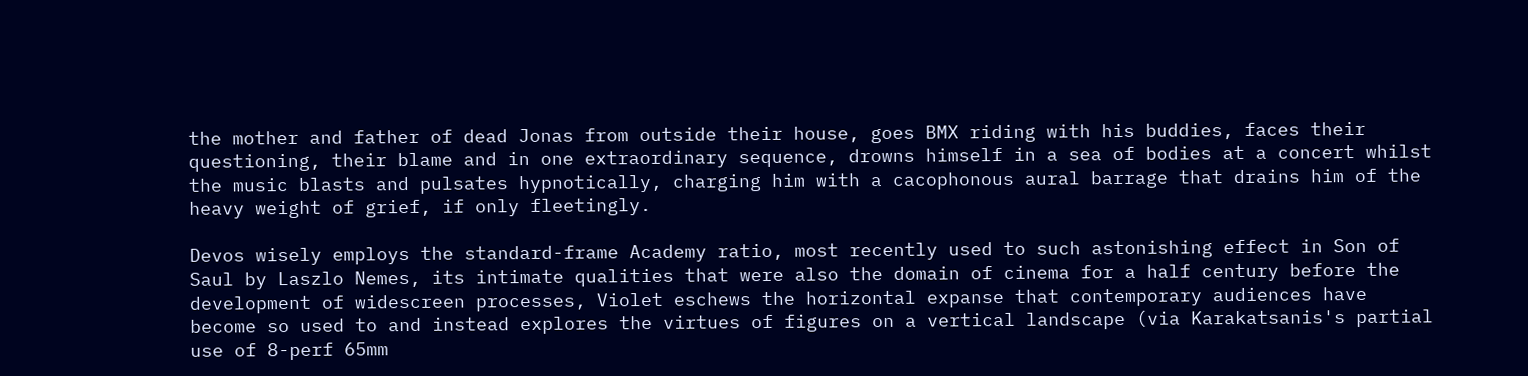the mother and father of dead Jonas from outside their house, goes BMX riding with his buddies, faces their questioning, their blame and in one extraordinary sequence, drowns himself in a sea of bodies at a concert whilst the music blasts and pulsates hypnotically, charging him with a cacophonous aural barrage that drains him of the heavy weight of grief, if only fleetingly.

Devos wisely employs the standard-frame Academy ratio, most recently used to such astonishing effect in Son of Saul by Laszlo Nemes, its intimate qualities that were also the domain of cinema for a half century before the development of widescreen processes, Violet eschews the horizontal expanse that contemporary audiences have become so used to and instead explores the virtues of figures on a vertical landscape (via Karakatsanis's partial use of 8-perf 65mm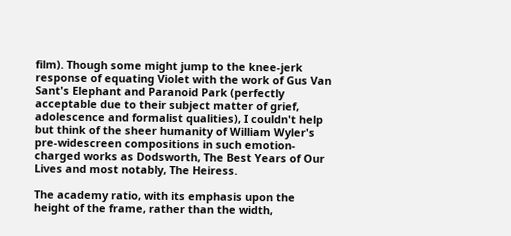film). Though some might jump to the knee-jerk response of equating Violet with the work of Gus Van Sant's Elephant and Paranoid Park (perfectly acceptable due to their subject matter of grief, adolescence and formalist qualities), I couldn't help but think of the sheer humanity of William Wyler's pre-widescreen compositions in such emotion-charged works as Dodsworth, The Best Years of Our Lives and most notably, The Heiress.

The academy ratio, with its emphasis upon the height of the frame, rather than the width,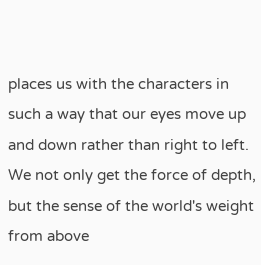places us with the characters in such a way that our eyes move up and down rather than right to left. We not only get the force of depth, but the sense of the world's weight from above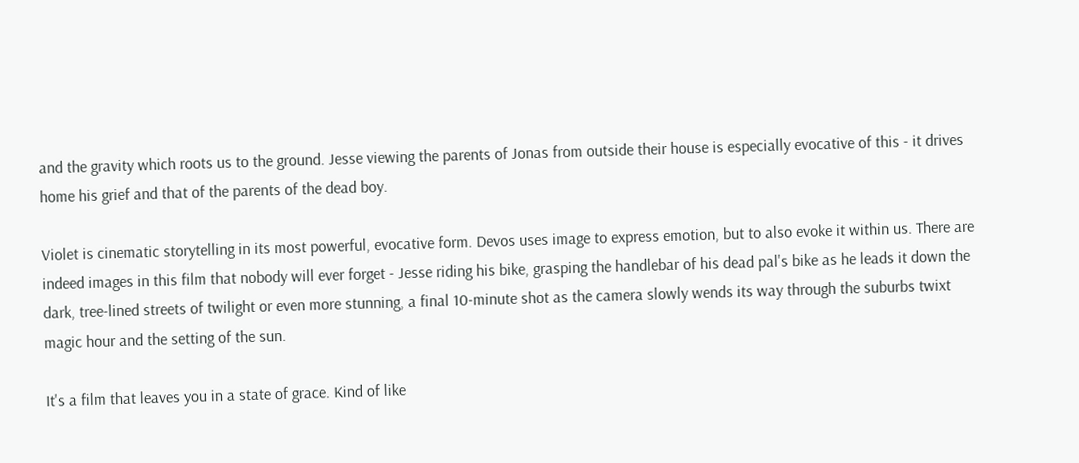and the gravity which roots us to the ground. Jesse viewing the parents of Jonas from outside their house is especially evocative of this - it drives home his grief and that of the parents of the dead boy.

Violet is cinematic storytelling in its most powerful, evocative form. Devos uses image to express emotion, but to also evoke it within us. There are indeed images in this film that nobody will ever forget - Jesse riding his bike, grasping the handlebar of his dead pal's bike as he leads it down the dark, tree-lined streets of twilight or even more stunning, a final 10-minute shot as the camera slowly wends its way through the suburbs twixt magic hour and the setting of the sun.

It's a film that leaves you in a state of grace. Kind of like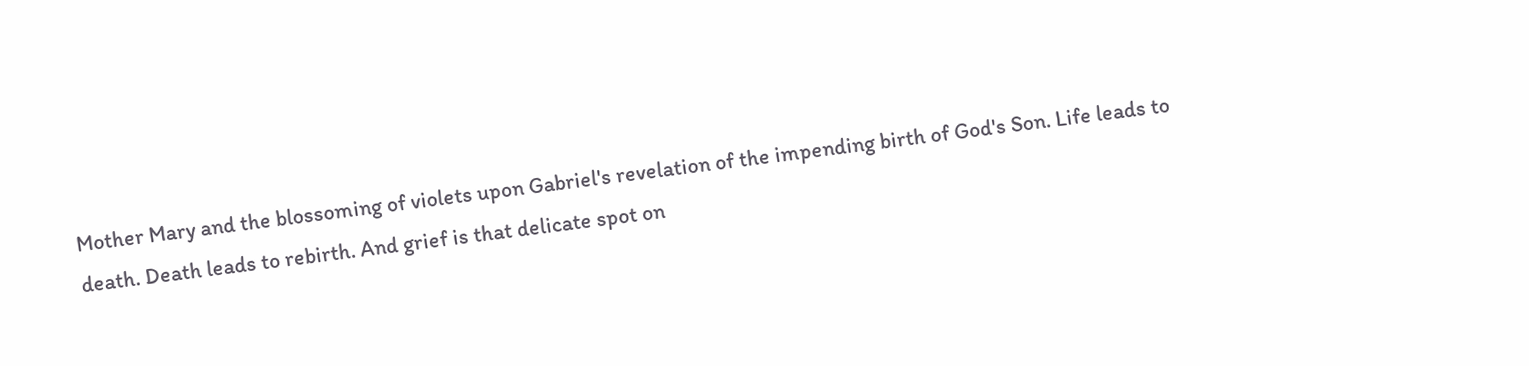Mother Mary and the blossoming of violets upon Gabriel's revelation of the impending birth of God's Son. Life leads to death. Death leads to rebirth. And grief is that delicate spot on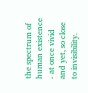the spectrum of human existence - at once vivid and yet, so close to invisibility.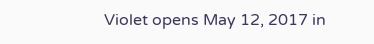Violet opens May 12, 2017 in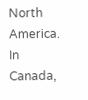North America. In Canada,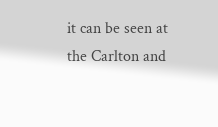it can be seen at the Carlton and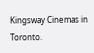Kingsway Cinemas in Toronto.